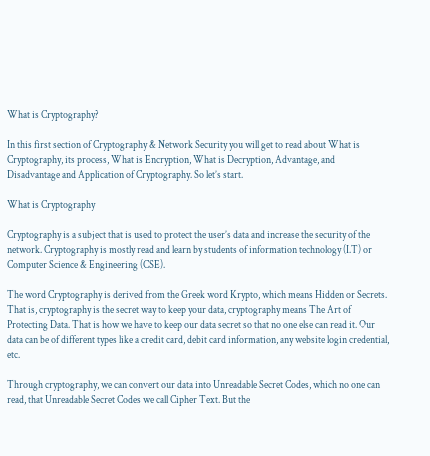What is Cryptography?

In this first section of Cryptography & Network Security you will get to read about What is Cryptography, its process, What is Encryption, What is Decryption, Advantage, and Disadvantage and Application of Cryptography. So let’s start.

What is Cryptography

Cryptography is a subject that is used to protect the user’s data and increase the security of the network. Cryptography is mostly read and learn by students of information technology (I.T) or Computer Science & Engineering (CSE).

The word Cryptography is derived from the Greek word Krypto, which means Hidden or Secrets. That is, cryptography is the secret way to keep your data, cryptography means The Art of Protecting Data. That is how we have to keep our data secret so that no one else can read it. Our data can be of different types like a credit card, debit card information, any website login credential, etc.

Through cryptography, we can convert our data into Unreadable Secret Codes, which no one can read, that Unreadable Secret Codes we call Cipher Text. But the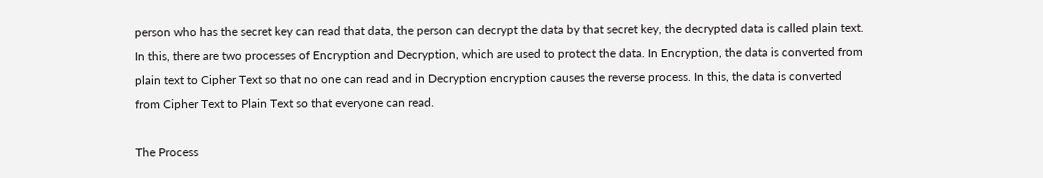person who has the secret key can read that data, the person can decrypt the data by that secret key, the decrypted data is called plain text. In this, there are two processes of Encryption and Decryption, which are used to protect the data. In Encryption, the data is converted from plain text to Cipher Text so that no one can read and in Decryption encryption causes the reverse process. In this, the data is converted from Cipher Text to Plain Text so that everyone can read.

The Process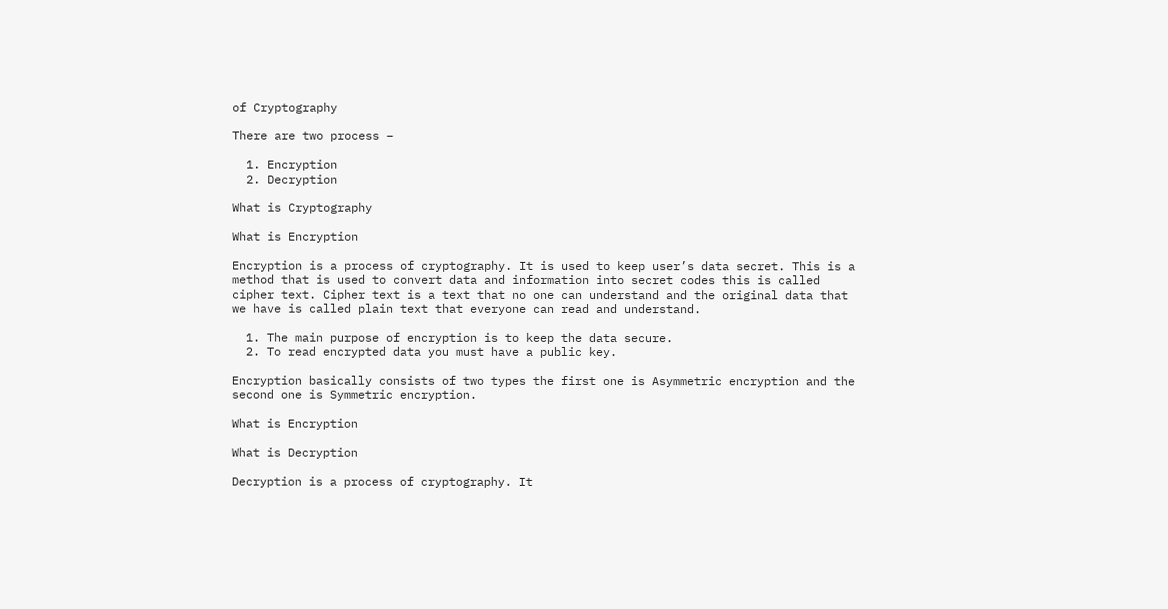of Cryptography

There are two process –

  1. Encryption
  2. Decryption

What is Cryptography

What is Encryption

Encryption is a process of cryptography. It is used to keep user’s data secret. This is a method that is used to convert data and information into secret codes this is called cipher text. Cipher text is a text that no one can understand and the original data that we have is called plain text that everyone can read and understand.

  1. The main purpose of encryption is to keep the data secure.
  2. To read encrypted data you must have a public key.

Encryption basically consists of two types the first one is Asymmetric encryption and the second one is Symmetric encryption.

What is Encryption

What is Decryption

Decryption is a process of cryptography. It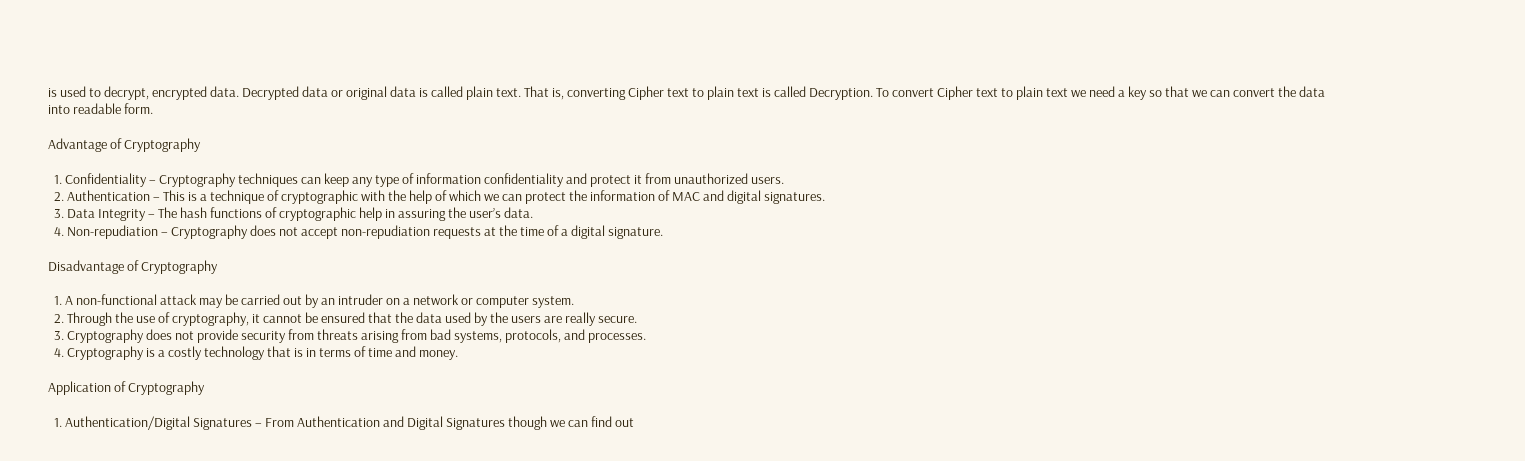is used to decrypt, encrypted data. Decrypted data or original data is called plain text. That is, converting Cipher text to plain text is called Decryption. To convert Cipher text to plain text we need a key so that we can convert the data into readable form.

Advantage of Cryptography

  1. Confidentiality – Cryptography techniques can keep any type of information confidentiality and protect it from unauthorized users.
  2. Authentication – This is a technique of cryptographic with the help of which we can protect the information of MAC and digital signatures.
  3. Data Integrity – The hash functions of cryptographic help in assuring the user’s data.
  4. Non-repudiation – Cryptography does not accept non-repudiation requests at the time of a digital signature.

Disadvantage of Cryptography

  1. A non-functional attack may be carried out by an intruder on a network or computer system.
  2. Through the use of cryptography, it cannot be ensured that the data used by the users are really secure.
  3. Cryptography does not provide security from threats arising from bad systems, protocols, and processes.
  4. Cryptography is a costly technology that is in terms of time and money.

Application of Cryptography

  1. Authentication/Digital Signatures – From Authentication and Digital Signatures though we can find out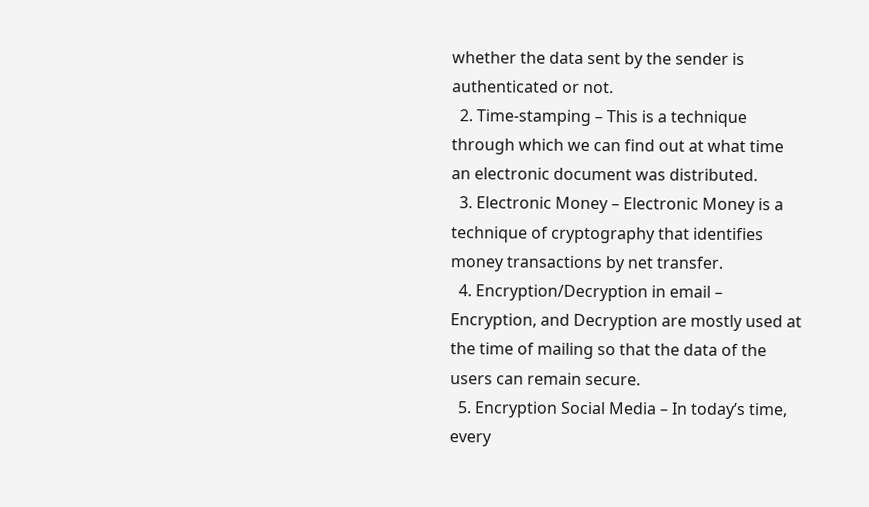whether the data sent by the sender is authenticated or not.
  2. Time-stamping – This is a technique through which we can find out at what time an electronic document was distributed.
  3. Electronic Money – Electronic Money is a technique of cryptography that identifies money transactions by net transfer.
  4. Encryption/Decryption in email – Encryption, and Decryption are mostly used at the time of mailing so that the data of the users can remain secure.
  5. Encryption Social Media – In today’s time, every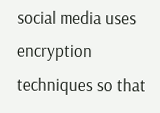social media uses encryption techniques so that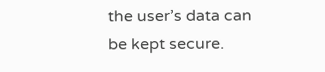the user’s data can be kept secure.